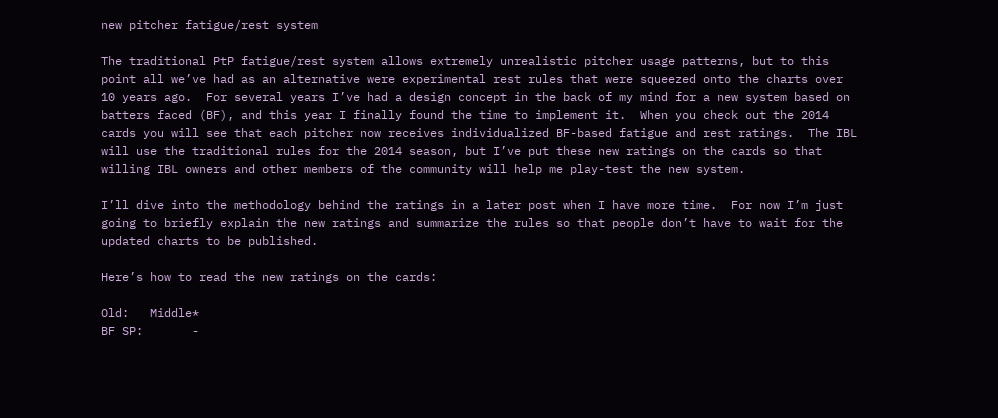new pitcher fatigue/rest system

The traditional PtP fatigue/rest system allows extremely unrealistic pitcher usage patterns, but to this point all we’ve had as an alternative were experimental rest rules that were squeezed onto the charts over 10 years ago.  For several years I’ve had a design concept in the back of my mind for a new system based on batters faced (BF), and this year I finally found the time to implement it.  When you check out the 2014 cards you will see that each pitcher now receives individualized BF-based fatigue and rest ratings.  The IBL will use the traditional rules for the 2014 season, but I’ve put these new ratings on the cards so that willing IBL owners and other members of the community will help me play-test the new system.

I’ll dive into the methodology behind the ratings in a later post when I have more time.  For now I’m just going to briefly explain the new ratings and summarize the rules so that people don’t have to wait for the updated charts to be published.

Here’s how to read the new ratings on the cards:

Old:   Middle*
BF SP:       -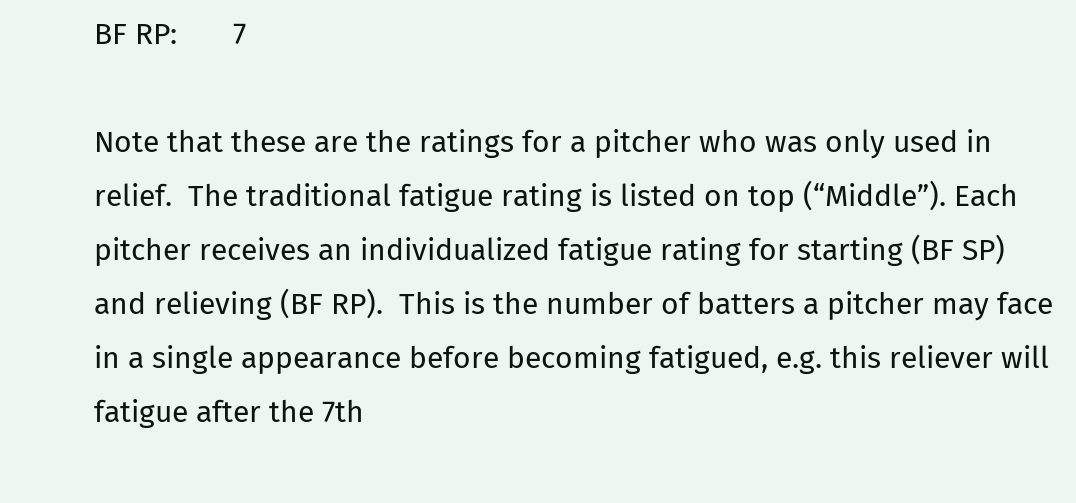BF RP:       7

Note that these are the ratings for a pitcher who was only used in relief.  The traditional fatigue rating is listed on top (“Middle”). Each pitcher receives an individualized fatigue rating for starting (BF SP) and relieving (BF RP).  This is the number of batters a pitcher may face in a single appearance before becoming fatigued, e.g. this reliever will fatigue after the 7th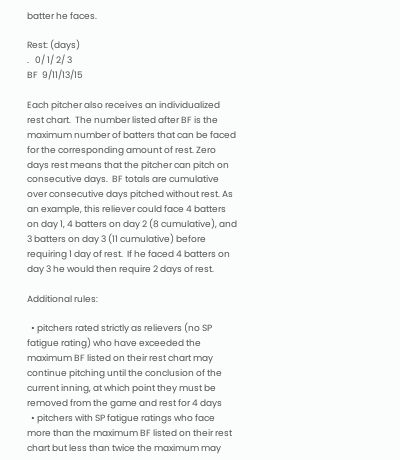batter he faces.

Rest: (days)
.   0/ 1/ 2/ 3
BF  9/11/13/15

Each pitcher also receives an individualized rest chart.  The number listed after BF is the maximum number of batters that can be faced for the corresponding amount of rest. Zero days rest means that the pitcher can pitch on consecutive days.  BF totals are cumulative over consecutive days pitched without rest. As an example, this reliever could face 4 batters on day 1, 4 batters on day 2 (8 cumulative), and 3 batters on day 3 (11 cumulative) before requiring 1 day of rest.  If he faced 4 batters on day 3 he would then require 2 days of rest.

Additional rules:

  • pitchers rated strictly as relievers (no SP fatigue rating) who have exceeded the maximum BF listed on their rest chart may continue pitching until the conclusion of the current inning, at which point they must be removed from the game and rest for 4 days
  • pitchers with SP fatigue ratings who face more than the maximum BF listed on their rest chart but less than twice the maximum may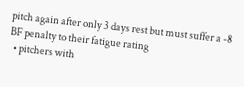pitch again after only 3 days rest but must suffer a -8 BF penalty to their fatigue rating
  • pitchers with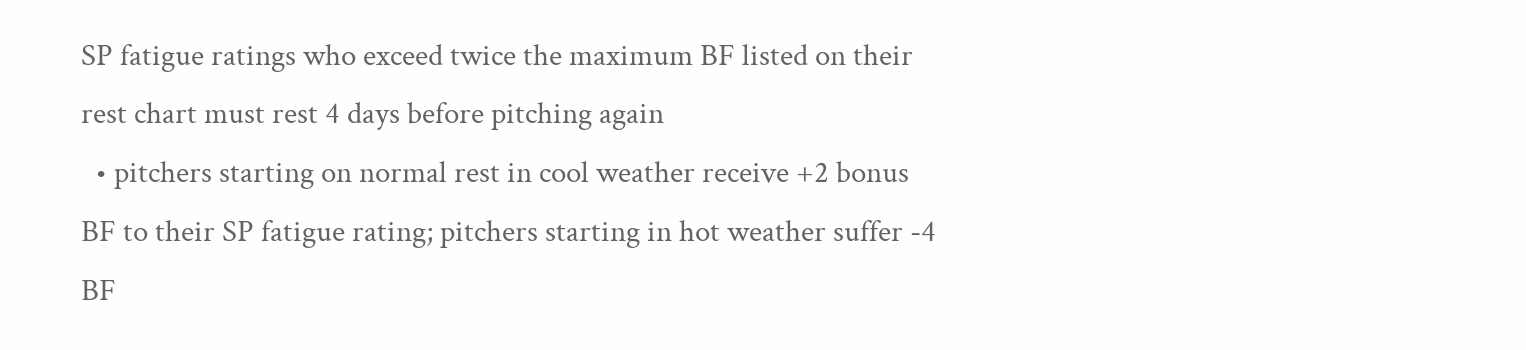SP fatigue ratings who exceed twice the maximum BF listed on their rest chart must rest 4 days before pitching again
  • pitchers starting on normal rest in cool weather receive +2 bonus BF to their SP fatigue rating; pitchers starting in hot weather suffer -4 BF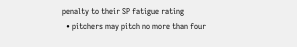penalty to their SP fatigue rating
  • pitchers may pitch no more than four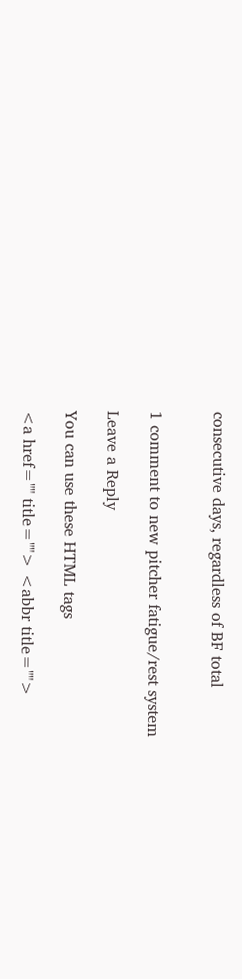consecutive days, regardless of BF total


1 comment to new pitcher fatigue/rest system

Leave a Reply

You can use these HTML tags

<a href="" title=""> <abbr title="">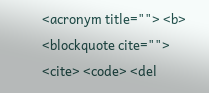<acronym title=""> <b> <blockquote cite=""> <cite> <code> <del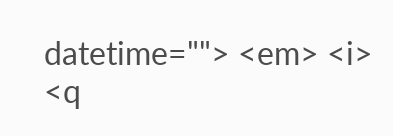datetime=""> <em> <i> <q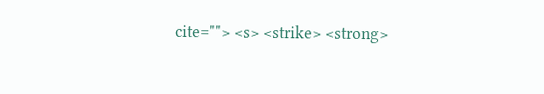cite=""> <s> <strike> <strong>